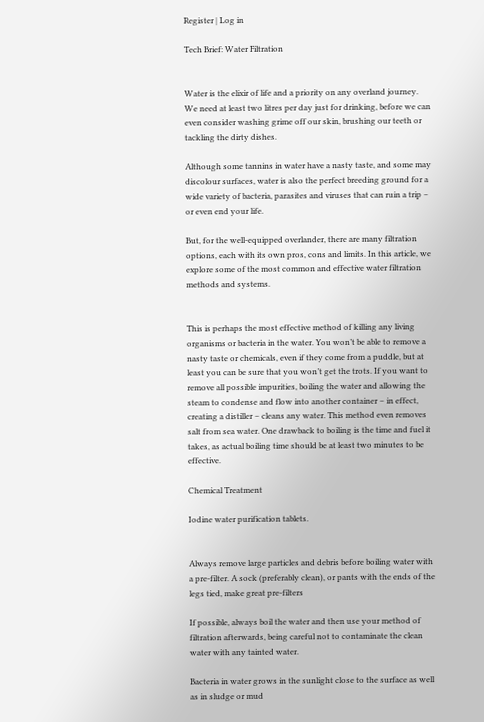Register | Log in

Tech Brief: Water Filtration


Water is the elixir of life and a priority on any overland journey. We need at least two litres per day just for drinking, before we can even consider washing grime off our skin, brushing our teeth or tackling the dirty dishes.

Although some tannins in water have a nasty taste, and some may discolour surfaces, water is also the perfect breeding ground for a wide variety of bacteria, parasites and viruses that can ruin a trip − or even end your life.

But, for the well-equipped overlander, there are many filtration options, each with its own pros, cons and limits. In this article, we explore some of the most common and effective water filtration methods and systems.


This is perhaps the most effective method of killing any living organisms or bacteria in the water. You won’t be able to remove a nasty taste or chemicals, even if they come from a puddle, but at least you can be sure that you won’t get the trots. If you want to remove all possible impurities, boiling the water and allowing the steam to condense and flow into another container – in effect, creating a distiller – cleans any water. This method even removes salt from sea water. One drawback to boiling is the time and fuel it takes, as actual boiling time should be at least two minutes to be effective.

Chemical Treatment

Iodine water purification tablets.


Always remove large particles and debris before boiling water with a pre-filter. A sock (preferably clean), or pants with the ends of the legs tied, make great pre-filters

If possible, always boil the water and then use your method of filtration afterwards, being careful not to contaminate the clean water with any tainted water.

Bacteria in water grows in the sunlight close to the surface as well as in sludge or mud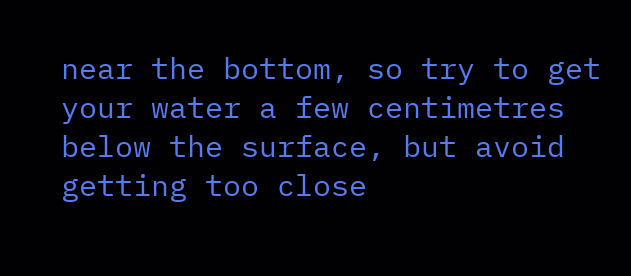near the bottom, so try to get your water a few centimetres below the surface, but avoid getting too close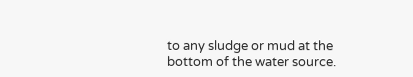to any sludge or mud at the bottom of the water source.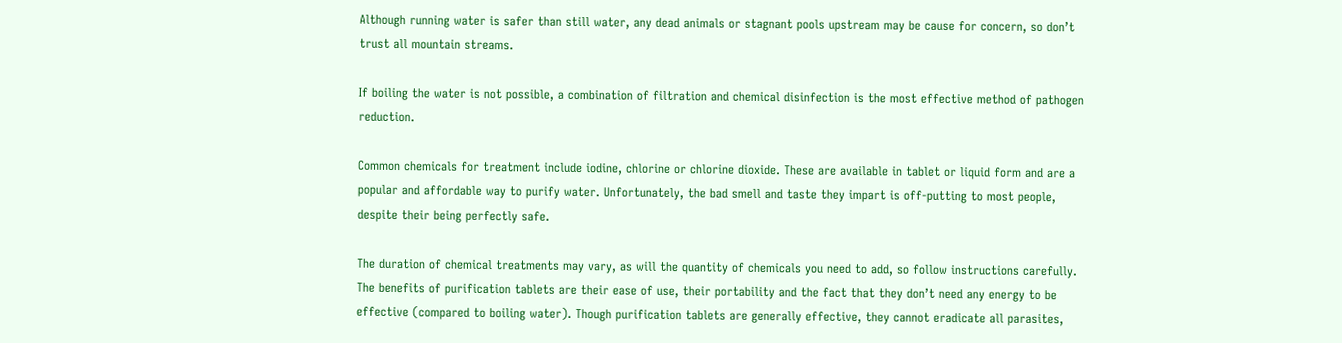Although running water is safer than still water, any dead animals or stagnant pools upstream may be cause for concern, so don’t trust all mountain streams.

If boiling the water is not possible, a combination of filtration and chemical disinfection is the most effective method of pathogen reduction.

Common chemicals for treatment include iodine, chlorine or chlorine dioxide. These are available in tablet or liquid form and are a popular and affordable way to purify water. Unfortunately, the bad smell and taste they impart is off-putting to most people, despite their being perfectly safe.

The duration of chemical treatments may vary, as will the quantity of chemicals you need to add, so follow instructions carefully. The benefits of purification tablets are their ease of use, their portability and the fact that they don’t need any energy to be effective (compared to boiling water). Though purification tablets are generally effective, they cannot eradicate all parasites,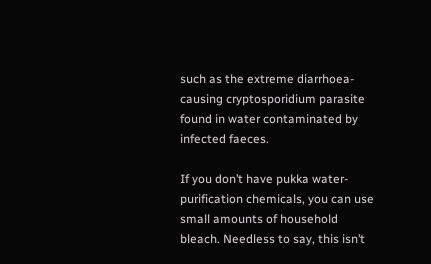such as the extreme diarrhoea-causing cryptosporidium parasite found in water contaminated by infected faeces.

If you don’t have pukka water-purification chemicals, you can use small amounts of household bleach. Needless to say, this isn’t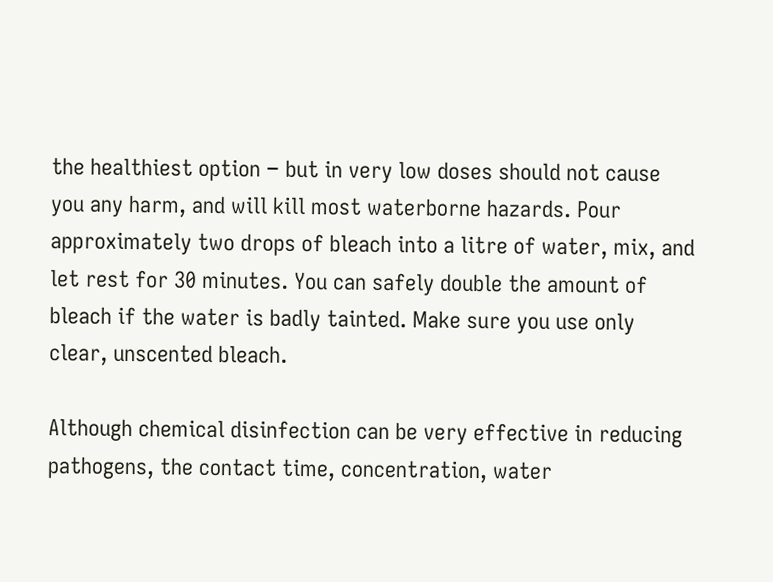the healthiest option − but in very low doses should not cause you any harm, and will kill most waterborne hazards. Pour approximately two drops of bleach into a litre of water, mix, and let rest for 30 minutes. You can safely double the amount of bleach if the water is badly tainted. Make sure you use only clear, unscented bleach.

Although chemical disinfection can be very effective in reducing pathogens, the contact time, concentration, water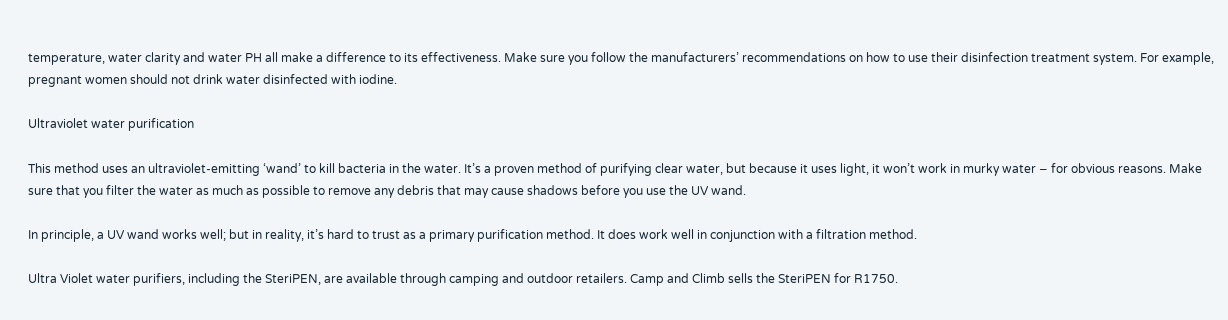temperature, water clarity and water PH all make a difference to its effectiveness. Make sure you follow the manufacturers’ recommendations on how to use their disinfection treatment system. For example, pregnant women should not drink water disinfected with iodine.

Ultraviolet water purification

This method uses an ultraviolet-emitting ‘wand’ to kill bacteria in the water. It’s a proven method of purifying clear water, but because it uses light, it won’t work in murky water − for obvious reasons. Make sure that you filter the water as much as possible to remove any debris that may cause shadows before you use the UV wand.

In principle, a UV wand works well; but in reality, it’s hard to trust as a primary purification method. It does work well in conjunction with a filtration method.

Ultra Violet water purifiers, including the SteriPEN, are available through camping and outdoor retailers. Camp and Climb sells the SteriPEN for R1750.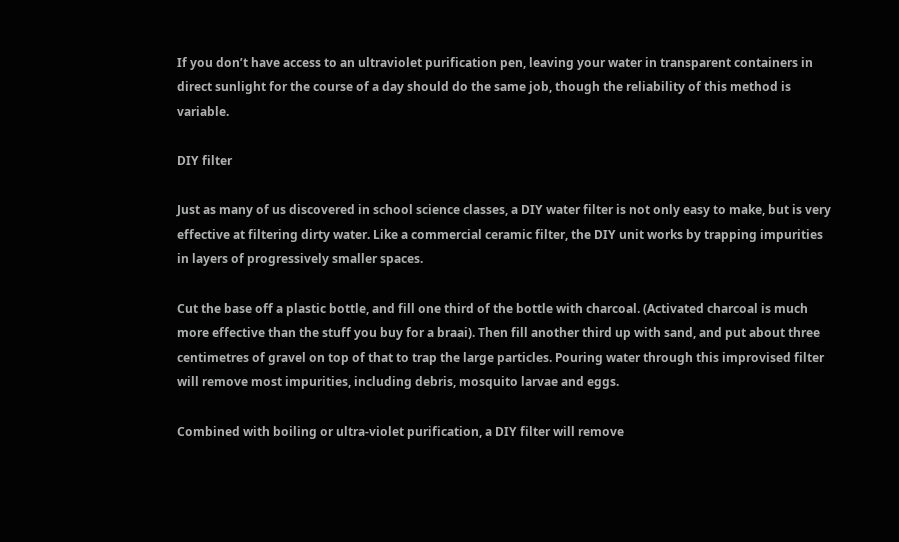If you don’t have access to an ultraviolet purification pen, leaving your water in transparent containers in direct sunlight for the course of a day should do the same job, though the reliability of this method is variable.

DIY filter

Just as many of us discovered in school science classes, a DIY water filter is not only easy to make, but is very effective at filtering dirty water. Like a commercial ceramic filter, the DIY unit works by trapping impurities in layers of progressively smaller spaces.

Cut the base off a plastic bottle, and fill one third of the bottle with charcoal. (Activated charcoal is much more effective than the stuff you buy for a braai). Then fill another third up with sand, and put about three centimetres of gravel on top of that to trap the large particles. Pouring water through this improvised filter will remove most impurities, including debris, mosquito larvae and eggs.

Combined with boiling or ultra-violet purification, a DIY filter will remove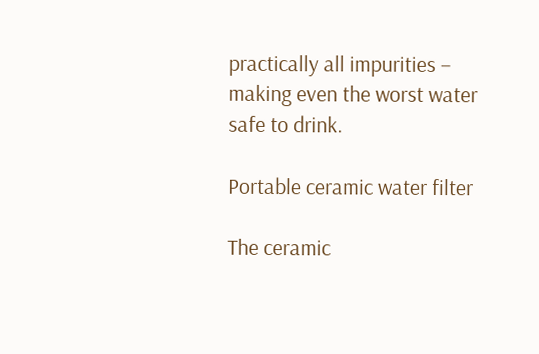practically all impurities − making even the worst water safe to drink.

Portable ceramic water filter

The ceramic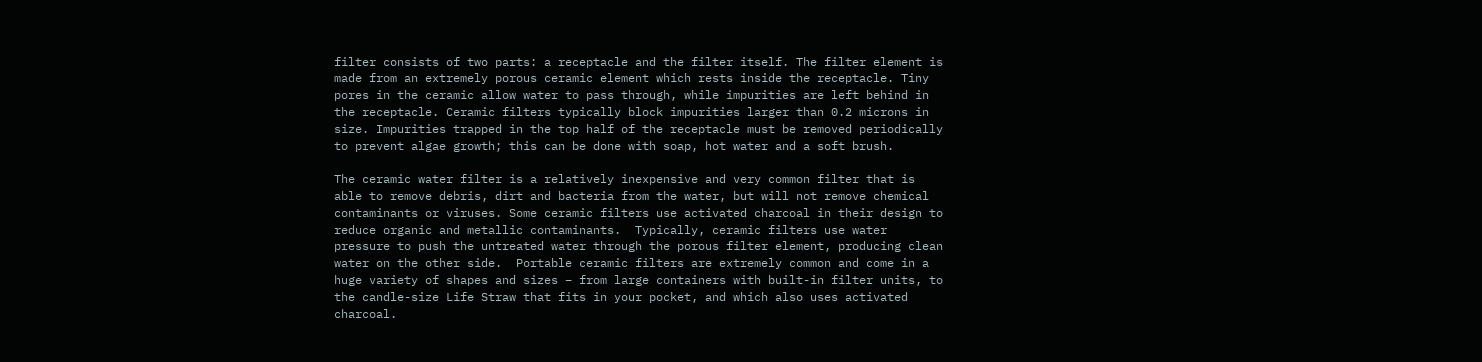filter consists of two parts: a receptacle and the filter itself. The filter element is made from an extremely porous ceramic element which rests inside the receptacle. Tiny pores in the ceramic allow water to pass through, while impurities are left behind in the receptacle. Ceramic filters typically block impurities larger than 0.2 microns in size. Impurities trapped in the top half of the receptacle must be removed periodically to prevent algae growth; this can be done with soap, hot water and a soft brush.

The ceramic water filter is a relatively inexpensive and very common filter that is able to remove debris, dirt and bacteria from the water, but will not remove chemical contaminants or viruses. Some ceramic filters use activated charcoal in their design to reduce organic and metallic contaminants.  Typically, ceramic filters use water pressure to push the untreated water through the porous filter element, producing clean water on the other side.  Portable ceramic filters are extremely common and come in a huge variety of shapes and sizes − from large containers with built-in filter units, to the candle-size Life Straw that fits in your pocket, and which also uses activated charcoal.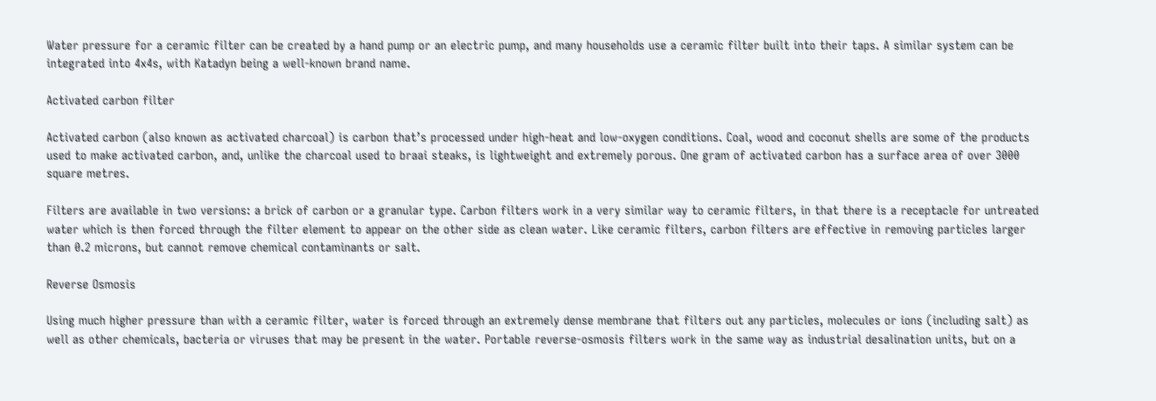Water pressure for a ceramic filter can be created by a hand pump or an electric pump, and many households use a ceramic filter built into their taps. A similar system can be integrated into 4x4s, with Katadyn being a well-known brand name.

Activated carbon filter

Activated carbon (also known as activated charcoal) is carbon that’s processed under high-heat and low-oxygen conditions. Coal, wood and coconut shells are some of the products used to make activated carbon, and, unlike the charcoal used to braai steaks, is lightweight and extremely porous. One gram of activated carbon has a surface area of over 3000 square metres.

Filters are available in two versions: a brick of carbon or a granular type. Carbon filters work in a very similar way to ceramic filters, in that there is a receptacle for untreated water which is then forced through the filter element to appear on the other side as clean water. Like ceramic filters, carbon filters are effective in removing particles larger than 0.2 microns, but cannot remove chemical contaminants or salt.

Reverse Osmosis

Using much higher pressure than with a ceramic filter, water is forced through an extremely dense membrane that filters out any particles, molecules or ions (including salt) as well as other chemicals, bacteria or viruses that may be present in the water. Portable reverse-osmosis filters work in the same way as industrial desalination units, but on a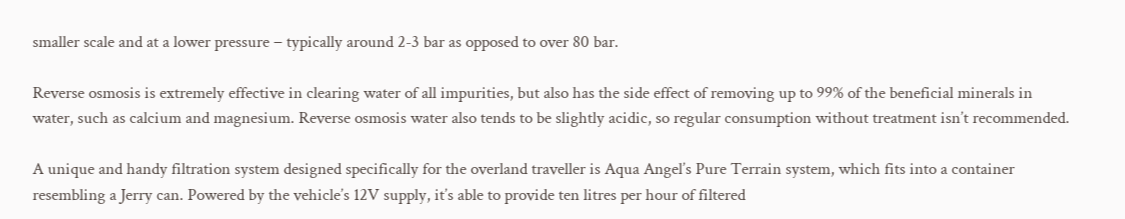smaller scale and at a lower pressure − typically around 2-3 bar as opposed to over 80 bar.

Reverse osmosis is extremely effective in clearing water of all impurities, but also has the side effect of removing up to 99% of the beneficial minerals in water, such as calcium and magnesium. Reverse osmosis water also tends to be slightly acidic, so regular consumption without treatment isn’t recommended.

A unique and handy filtration system designed specifically for the overland traveller is Aqua Angel’s Pure Terrain system, which fits into a container resembling a Jerry can. Powered by the vehicle’s 12V supply, it’s able to provide ten litres per hour of filtered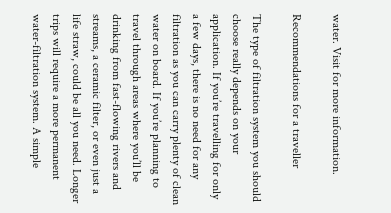water. Visit for more information.

Recommendations for a traveller

The type of filtration system you should choose really depends on your application. If you’re travelling for only a few days, there is no need for any filtration as you can carry plenty of clean water on board. If you’re planning to travel through areas where you’ll be drinking from fast-flowing rivers and streams, a ceramic filter, or even just a life straw, could be all you need. Longer trips will require a more permanent water-filtration system. A simple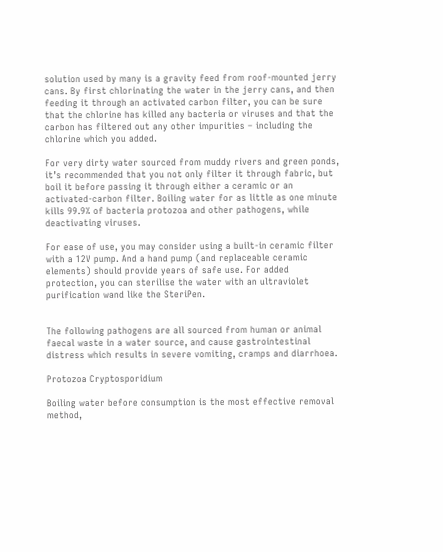solution used by many is a gravity feed from roof-mounted jerry cans. By first chlorinating the water in the jerry cans, and then feeding it through an activated carbon filter, you can be sure that the chlorine has killed any bacteria or viruses and that the carbon has filtered out any other impurities – including the chlorine which you added.

For very dirty water sourced from muddy rivers and green ponds, it’s recommended that you not only filter it through fabric, but boil it before passing it through either a ceramic or an activated-carbon filter. Boiling water for as little as one minute kills 99.9% of bacteria protozoa and other pathogens, while deactivating viruses.

For ease of use, you may consider using a built-in ceramic filter with a 12V pump. And a hand pump (and replaceable ceramic elements) should provide years of safe use. For added protection, you can sterilise the water with an ultraviolet purification wand like the SteriPen.


The following pathogens are all sourced from human or animal faecal waste in a water source, and cause gastrointestinal distress which results in severe vomiting, cramps and diarrhoea.

Protozoa Cryptosporidium

Boiling water before consumption is the most effective removal method,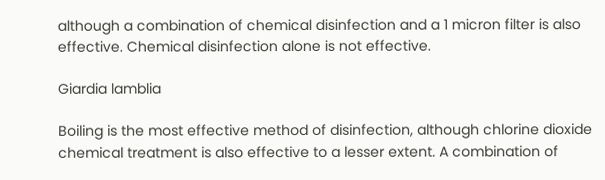although a combination of chemical disinfection and a 1 micron filter is also effective. Chemical disinfection alone is not effective.

Giardia lamblia

Boiling is the most effective method of disinfection, although chlorine dioxide chemical treatment is also effective to a lesser extent. A combination of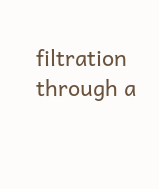filtration through a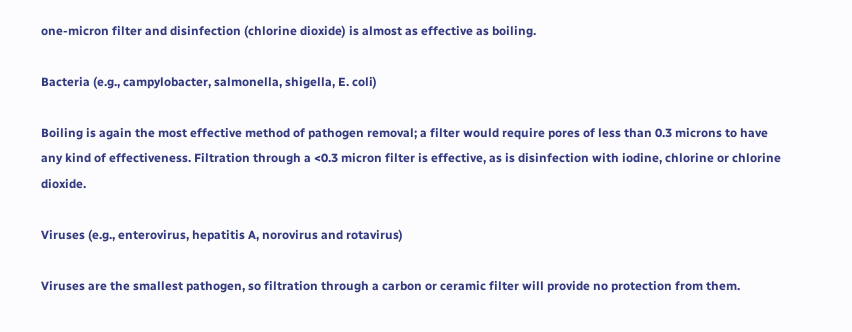one-micron filter and disinfection (chlorine dioxide) is almost as effective as boiling.

Bacteria (e.g., campylobacter, salmonella, shigella, E. coli)

Boiling is again the most effective method of pathogen removal; a filter would require pores of less than 0.3 microns to have any kind of effectiveness. Filtration through a <0.3 micron filter is effective, as is disinfection with iodine, chlorine or chlorine dioxide.

Viruses (e.g., enterovirus, hepatitis A, norovirus and rotavirus)

Viruses are the smallest pathogen, so filtration through a carbon or ceramic filter will provide no protection from them.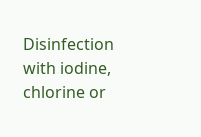Disinfection with iodine, chlorine or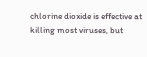chlorine dioxide is effective at killing most viruses, but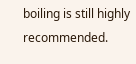boiling is still highly recommended.